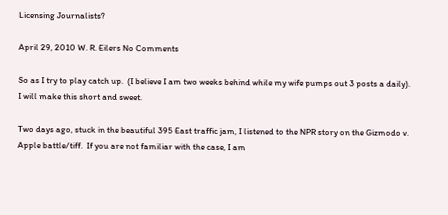Licensing Journalists?

April 29, 2010 W. R. Eilers No Comments

So as I try to play catch up.  (I believe I am two weeks behind while my wife pumps out 3 posts a daily).  I will make this short and sweet.

Two days ago, stuck in the beautiful 395 East traffic jam, I listened to the NPR story on the Gizmodo v. Apple battle/tiff.  If you are not familiar with the case, I am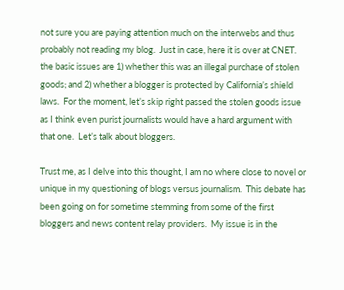not sure you are paying attention much on the interwebs and thus probably not reading my blog.  Just in case, here it is over at CNET.  the basic issues are 1) whether this was an illegal purchase of stolen goods; and 2) whether a blogger is protected by California’s shield laws.  For the moment, let’s skip right passed the stolen goods issue as I think even purist journalists would have a hard argument with that one.  Let’s talk about bloggers.

Trust me, as I delve into this thought, I am no where close to novel or unique in my questioning of blogs versus journalism.  This debate has been going on for sometime stemming from some of the first bloggers and news content relay providers.  My issue is in the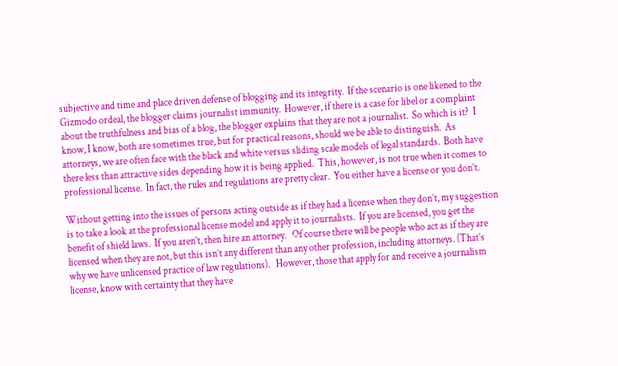subjective and time and place driven defense of blogging and its integrity.  If the scenario is one likened to the Gizmodo ordeal, the blogger claims journalist immunity.  However, if there is a case for libel or a complaint about the truthfulness and bias of a blog, the blogger explains that they are not a journalist.  So which is it?  I know, I know, both are sometimes true, but for practical reasons, should we be able to distinguish.  As attorneys, we are often face with the black and white versus sliding scale models of legal standards.  Both have there less than attractive sides depending how it is being applied.  This, however, is not true when it comes to professional license.  In fact, the rules and regulations are pretty clear.  You either have a license or you don’t.

Without getting into the issues of persons acting outside as if they had a license when they don’t, my suggestion is to take a look at the professional license model and apply it to journalists.  If you are licensed, you get the benefit of shield laws.  If you aren’t, then hire an attorney.   Of course there will be people who act as if they are licensed when they are not, but this isn’t any different than any other profession, including attorneys. (That’s why we have unlicensed practice of law regulations).   However, those that apply for and receive a journalism license, know with certainty that they have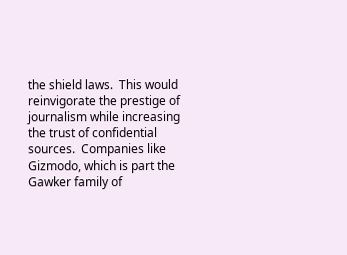the shield laws.  This would reinvigorate the prestige of journalism while increasing the trust of confidential sources.  Companies like Gizmodo, which is part the Gawker family of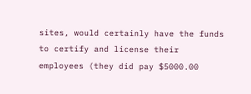sites, would certainly have the funds to certify and license their employees (they did pay $5000.00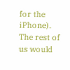for the iPhone).  The rest of us would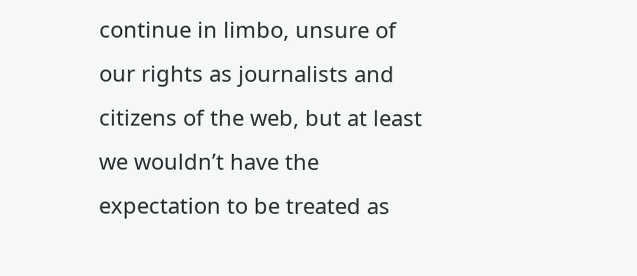continue in limbo, unsure of our rights as journalists and citizens of the web, but at least we wouldn’t have the expectation to be treated as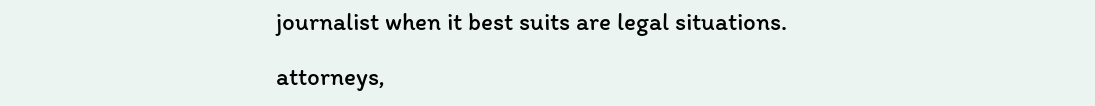journalist when it best suits are legal situations.

attorneys,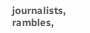journalists, rambles,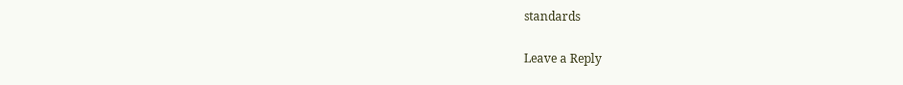standards

Leave a Reply